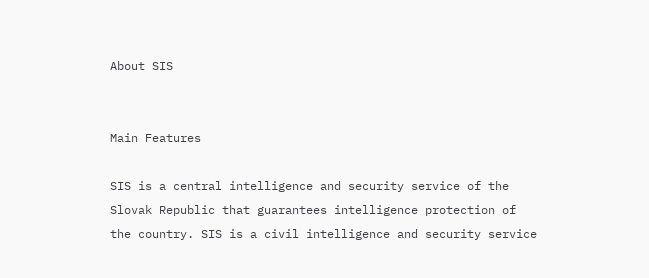About SIS


Main Features

SIS is a central intelligence and security service of the Slovak Republic that guarantees intelligence protection of the country. SIS is a civil intelligence and security service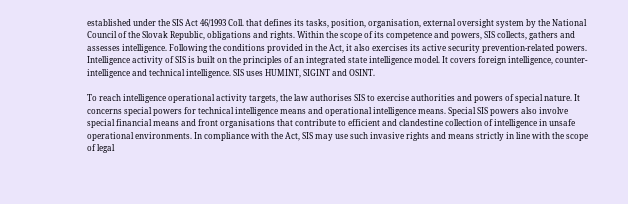established under the SIS Act 46/1993 Coll. that defines its tasks, position, organisation, external oversight system by the National Council of the Slovak Republic, obligations and rights. Within the scope of its competence and powers, SIS collects, gathers and assesses intelligence. Following the conditions provided in the Act, it also exercises its active security prevention-related powers. Intelligence activity of SIS is built on the principles of an integrated state intelligence model. It covers foreign intelligence, counter-intelligence and technical intelligence. SIS uses HUMINT, SIGINT and OSINT.

To reach intelligence operational activity targets, the law authorises SIS to exercise authorities and powers of special nature. It concerns special powers for technical intelligence means and operational intelligence means. Special SIS powers also involve special financial means and front organisations that contribute to efficient and clandestine collection of intelligence in unsafe operational environments. In compliance with the Act, SIS may use such invasive rights and means strictly in line with the scope of legal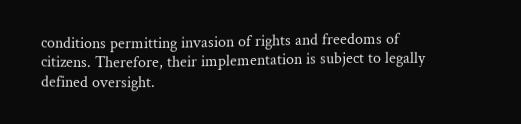conditions permitting invasion of rights and freedoms of citizens. Therefore, their implementation is subject to legally defined oversight.